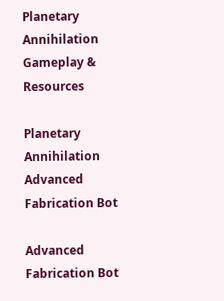Planetary Annihilation Gameplay & Resources

Planetary Annihilation Advanced Fabrication Bot

Advanced Fabrication Bot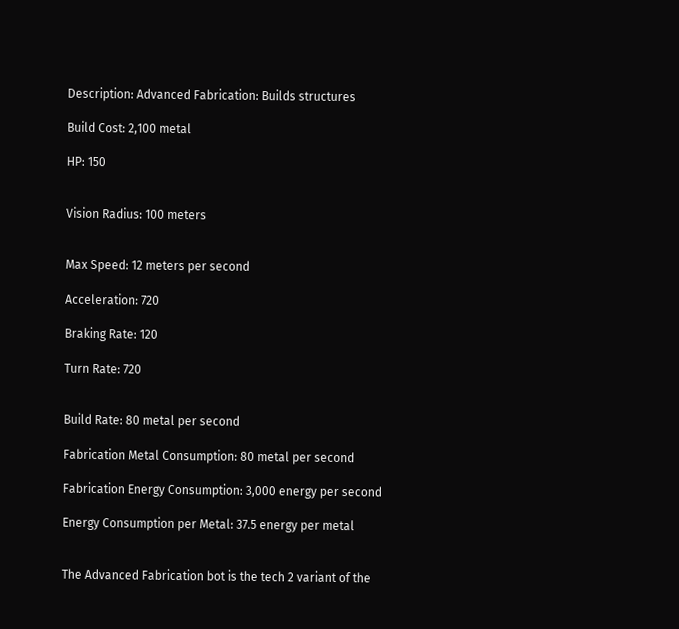Description: Advanced Fabrication: Builds structures

Build Cost: 2,100 metal

HP: 150


Vision Radius: 100 meters


Max Speed: 12 meters per second

Acceleration: 720

Braking Rate: 120

Turn Rate: 720


Build Rate: 80 metal per second

Fabrication Metal Consumption: 80 metal per second

Fabrication Energy Consumption: 3,000 energy per second

Energy Consumption per Metal: 37.5 energy per metal


The Advanced Fabrication bot is the tech 2 variant of the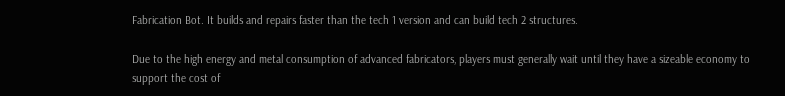Fabrication Bot. It builds and repairs faster than the tech 1 version and can build tech 2 structures.

Due to the high energy and metal consumption of advanced fabricators, players must generally wait until they have a sizeable economy to support the cost of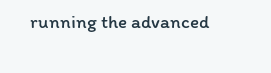running the advanced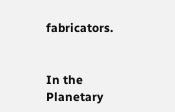fabricators.


In the Planetary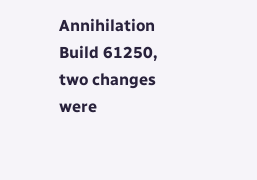Annihilation Build 61250, two changes were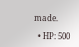made.

  • HP: 500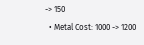-> 150
  • Metal Cost: 1000 -> 1200